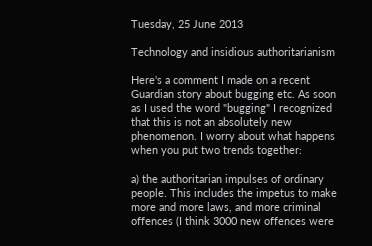Tuesday, 25 June 2013

Technology and insidious authoritarianism

Here's a comment I made on a recent Guardian story about bugging etc. As soon as I used the word "bugging" I recognized that this is not an absolutely new phenomenon. I worry about what happens when you put two trends together:

a) the authoritarian impulses of ordinary people. This includes the impetus to make more and more laws, and more criminal offences (I think 3000 new offences were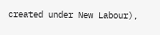created under New Labour),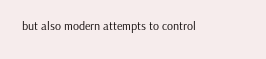but also modern attempts to control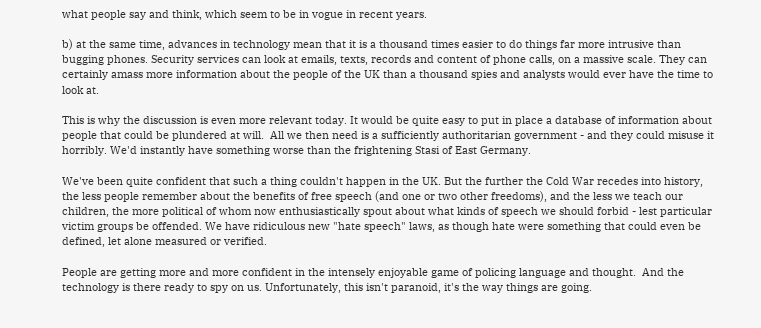what people say and think, which seem to be in vogue in recent years.

b) at the same time, advances in technology mean that it is a thousand times easier to do things far more intrusive than bugging phones. Security services can look at emails, texts, records and content of phone calls, on a massive scale. They can certainly amass more information about the people of the UK than a thousand spies and analysts would ever have the time to look at.

This is why the discussion is even more relevant today. It would be quite easy to put in place a database of information about people that could be plundered at will.  All we then need is a sufficiently authoritarian government - and they could misuse it horribly. We'd instantly have something worse than the frightening Stasi of East Germany.

We've been quite confident that such a thing couldn't happen in the UK. But the further the Cold War recedes into history, the less people remember about the benefits of free speech (and one or two other freedoms), and the less we teach our children, the more political of whom now enthusiastically spout about what kinds of speech we should forbid - lest particular victim groups be offended. We have ridiculous new "hate speech" laws, as though hate were something that could even be defined, let alone measured or verified.

People are getting more and more confident in the intensely enjoyable game of policing language and thought.  And the technology is there ready to spy on us. Unfortunately, this isn't paranoid, it's the way things are going.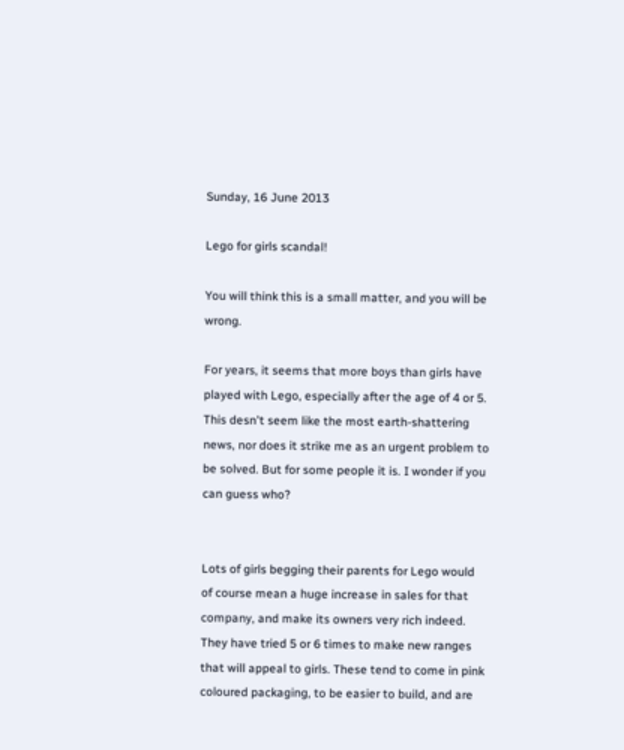Sunday, 16 June 2013

Lego for girls scandal!

You will think this is a small matter, and you will be wrong.

For years, it seems that more boys than girls have played with Lego, especially after the age of 4 or 5. This desn't seem like the most earth-shattering news, nor does it strike me as an urgent problem to be solved. But for some people it is. I wonder if you can guess who?


Lots of girls begging their parents for Lego would of course mean a huge increase in sales for that company, and make its owners very rich indeed. They have tried 5 or 6 times to make new ranges that will appeal to girls. These tend to come in pink coloured packaging, to be easier to build, and are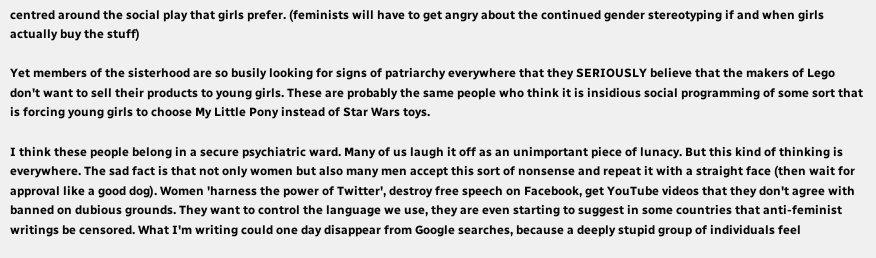centred around the social play that girls prefer. (feminists will have to get angry about the continued gender stereotyping if and when girls actually buy the stuff)

Yet members of the sisterhood are so busily looking for signs of patriarchy everywhere that they SERIOUSLY believe that the makers of Lego don't want to sell their products to young girls. These are probably the same people who think it is insidious social programming of some sort that is forcing young girls to choose My Little Pony instead of Star Wars toys.

I think these people belong in a secure psychiatric ward. Many of us laugh it off as an unimportant piece of lunacy. But this kind of thinking is everywhere. The sad fact is that not only women but also many men accept this sort of nonsense and repeat it with a straight face (then wait for approval like a good dog). Women 'harness the power of Twitter', destroy free speech on Facebook, get YouTube videos that they don't agree with banned on dubious grounds. They want to control the language we use, they are even starting to suggest in some countries that anti-feminist writings be censored. What I'm writing could one day disappear from Google searches, because a deeply stupid group of individuals feel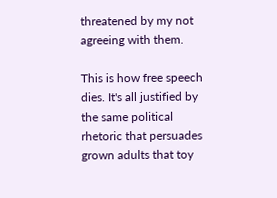threatened by my not agreeing with them.

This is how free speech dies. It's all justified by the same political rhetoric that persuades grown adults that toy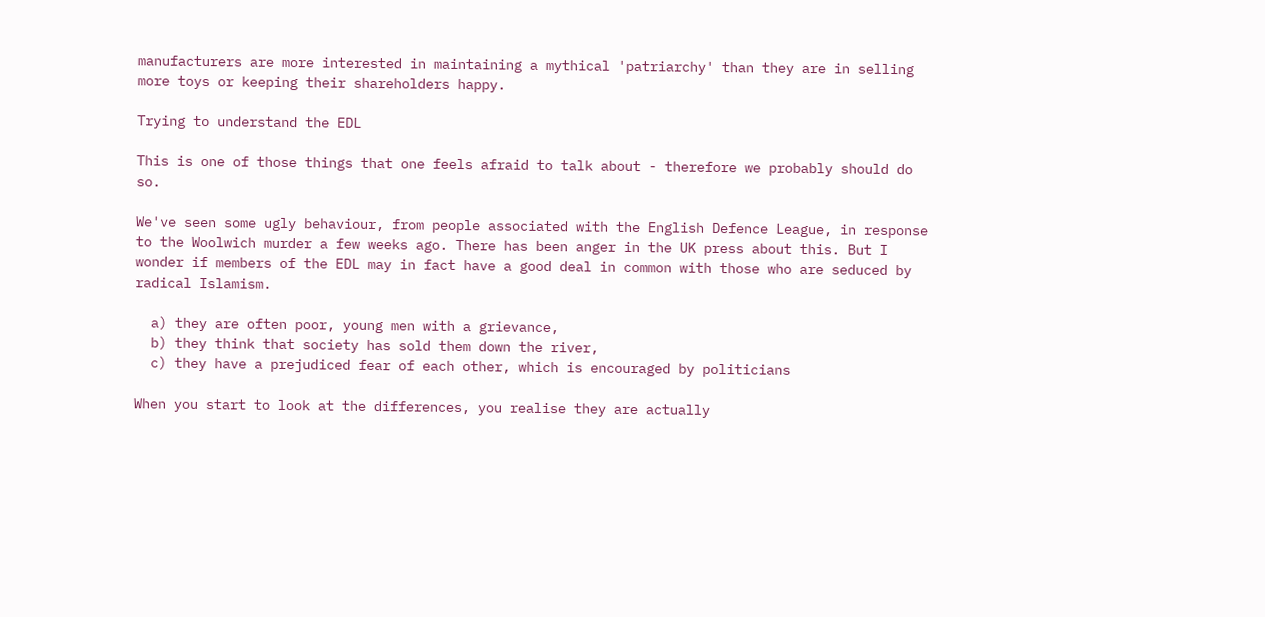manufacturers are more interested in maintaining a mythical 'patriarchy' than they are in selling more toys or keeping their shareholders happy.

Trying to understand the EDL

This is one of those things that one feels afraid to talk about - therefore we probably should do so.

We've seen some ugly behaviour, from people associated with the English Defence League, in response to the Woolwich murder a few weeks ago. There has been anger in the UK press about this. But I wonder if members of the EDL may in fact have a good deal in common with those who are seduced by radical Islamism.

  a) they are often poor, young men with a grievance,
  b) they think that society has sold them down the river,
  c) they have a prejudiced fear of each other, which is encouraged by politicians

When you start to look at the differences, you realise they are actually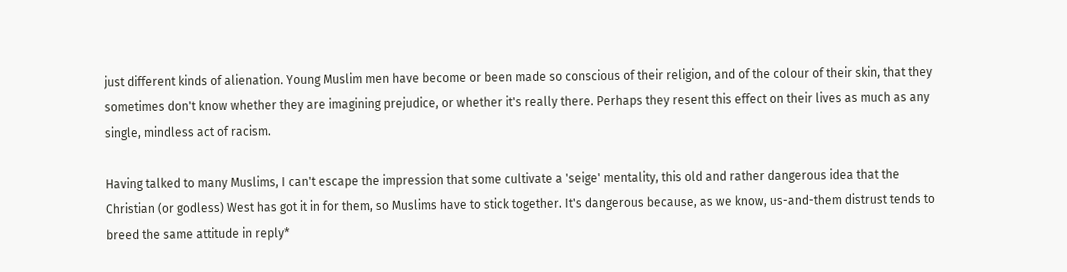just different kinds of alienation. Young Muslim men have become or been made so conscious of their religion, and of the colour of their skin, that they sometimes don't know whether they are imagining prejudice, or whether it's really there. Perhaps they resent this effect on their lives as much as any single, mindless act of racism.

Having talked to many Muslims, I can't escape the impression that some cultivate a 'seige' mentality, this old and rather dangerous idea that the Christian (or godless) West has got it in for them, so Muslims have to stick together. It's dangerous because, as we know, us-and-them distrust tends to breed the same attitude in reply*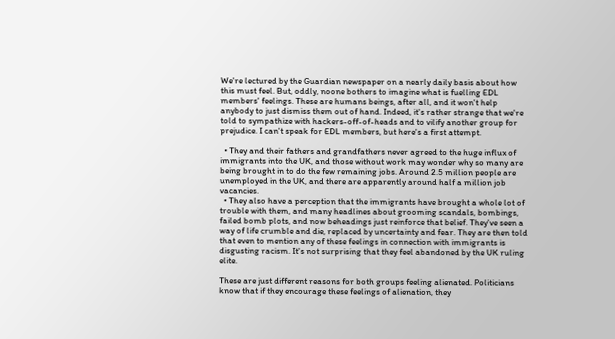We're lectured by the Guardian newspaper on a nearly daily basis about how this must feel. But, oddly, noone bothers to imagine what is fuelling EDL members' feelings. These are humans beings, after all, and it won't help anybody to just dismiss them out of hand. Indeed, it's rather strange that we're told to sympathize with hackers-off-of-heads and to vilify another group for prejudice. I can't speak for EDL members, but here's a first attempt.

  • They and their fathers and grandfathers never agreed to the huge influx of immigrants into the UK, and those without work may wonder why so many are being brought in to do the few remaining jobs. Around 2.5 million people are unemployed in the UK, and there are apparently around half a million job vacancies.
  • They also have a perception that the immigrants have brought a whole lot of trouble with them, and many headlines about grooming scandals, bombings, failed bomb plots, and now beheadings just reinforce that belief. They've seen a way of life crumble and die, replaced by uncertainty and fear. They are then told that even to mention any of these feelings in connection with immigrants is disgusting racism. It's not surprising that they feel abandoned by the UK ruling elite.

These are just different reasons for both groups feeling alienated. Politicians know that if they encourage these feelings of alienation, they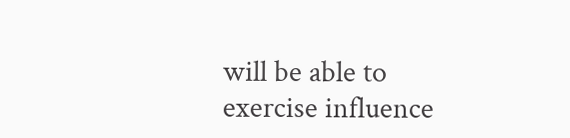will be able to exercise influence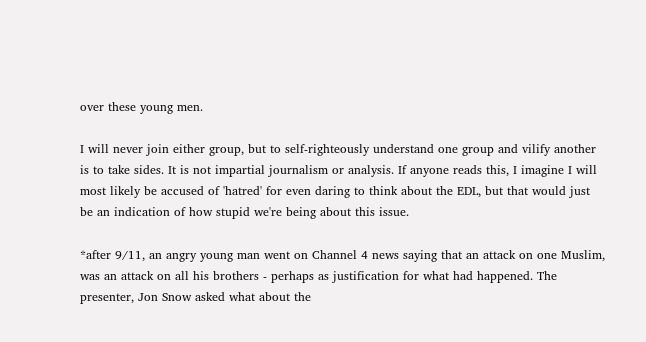over these young men.

I will never join either group, but to self-righteously understand one group and vilify another is to take sides. It is not impartial journalism or analysis. If anyone reads this, I imagine I will most likely be accused of 'hatred' for even daring to think about the EDL, but that would just be an indication of how stupid we're being about this issue.

*after 9/11, an angry young man went on Channel 4 news saying that an attack on one Muslim, was an attack on all his brothers - perhaps as justification for what had happened. The presenter, Jon Snow asked what about the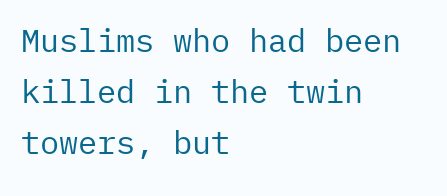Muslims who had been killed in the twin towers, but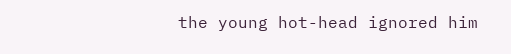the young hot-head ignored him